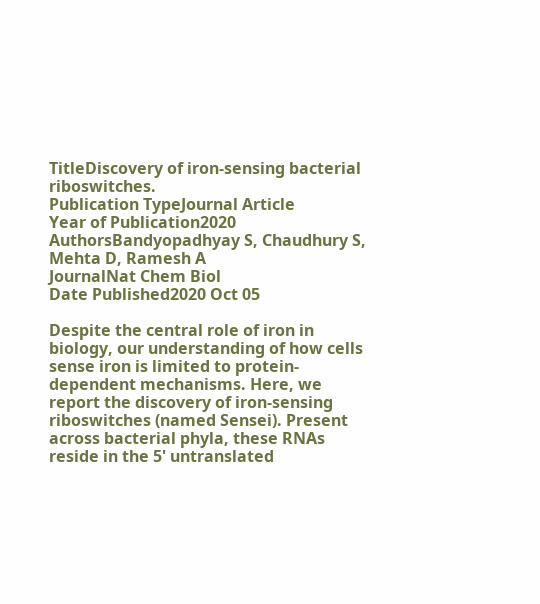TitleDiscovery of iron-sensing bacterial riboswitches.
Publication TypeJournal Article
Year of Publication2020
AuthorsBandyopadhyay S, Chaudhury S, Mehta D, Ramesh A
JournalNat Chem Biol
Date Published2020 Oct 05

Despite the central role of iron in biology, our understanding of how cells sense iron is limited to protein-dependent mechanisms. Here, we report the discovery of iron-sensing riboswitches (named Sensei). Present across bacterial phyla, these RNAs reside in the 5' untranslated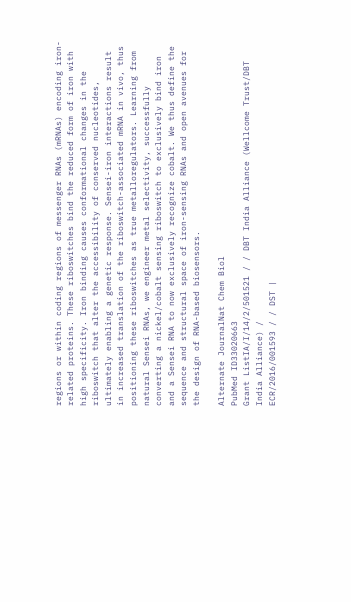regions or within coding regions of messenger RNAs (mRNAs) encoding iron-related proteins. These riboswitches bind the reduced form of iron with high specificity. Iron binding causes conformational changes in the riboswitch that alter the accessibility of conserved nucleotides, ultimately enabling a genetic response. Sensei-iron interactions result in increased translation of the riboswitch-associated mRNA in vivo, thus positioning these riboswitches as true metalloregulators. Learning from natural Sensei RNAs, we engineer metal selectivity, successfully converting a nickel/cobalt sensing riboswitch to exclusively bind iron and a Sensei RNA to now exclusively recognize cobalt. We thus define the sequence and structural space of iron-sensing RNAs and open avenues for the design of RNA-based biosensors.

Alternate JournalNat Chem Biol
PubMed ID33020663
Grant ListIA/I/14/2/501521 / / DBT India Alliance (Wellcome Trust/DBT India Alliance) /
ECR/2016/001593 / / DST |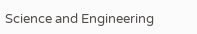Science and Engineering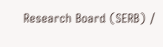Research Board (SERB) /